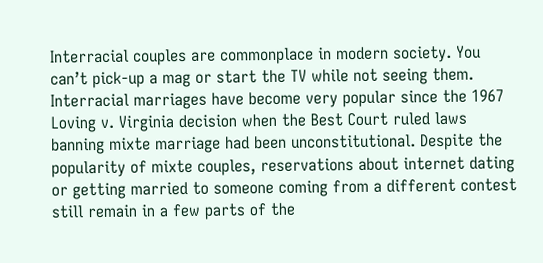Interracial couples are commonplace in modern society. You can’t pick-up a mag or start the TV while not seeing them. Interracial marriages have become very popular since the 1967 Loving v. Virginia decision when the Best Court ruled laws banning mixte marriage had been unconstitutional. Despite the popularity of mixte couples, reservations about internet dating or getting married to someone coming from a different contest still remain in a few parts of the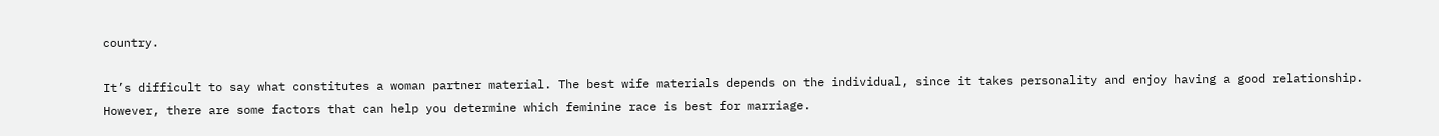country.

It’s difficult to say what constitutes a woman partner material. The best wife materials depends on the individual, since it takes personality and enjoy having a good relationship. However, there are some factors that can help you determine which feminine race is best for marriage.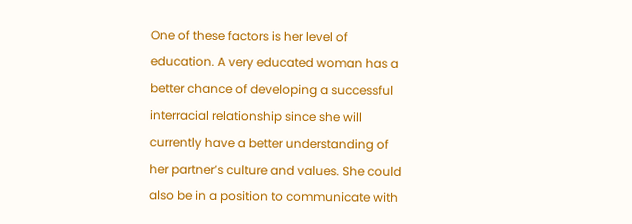One of these factors is her level of education. A very educated woman has a better chance of developing a successful interracial relationship since she will currently have a better understanding of her partner’s culture and values. She could also be in a position to communicate with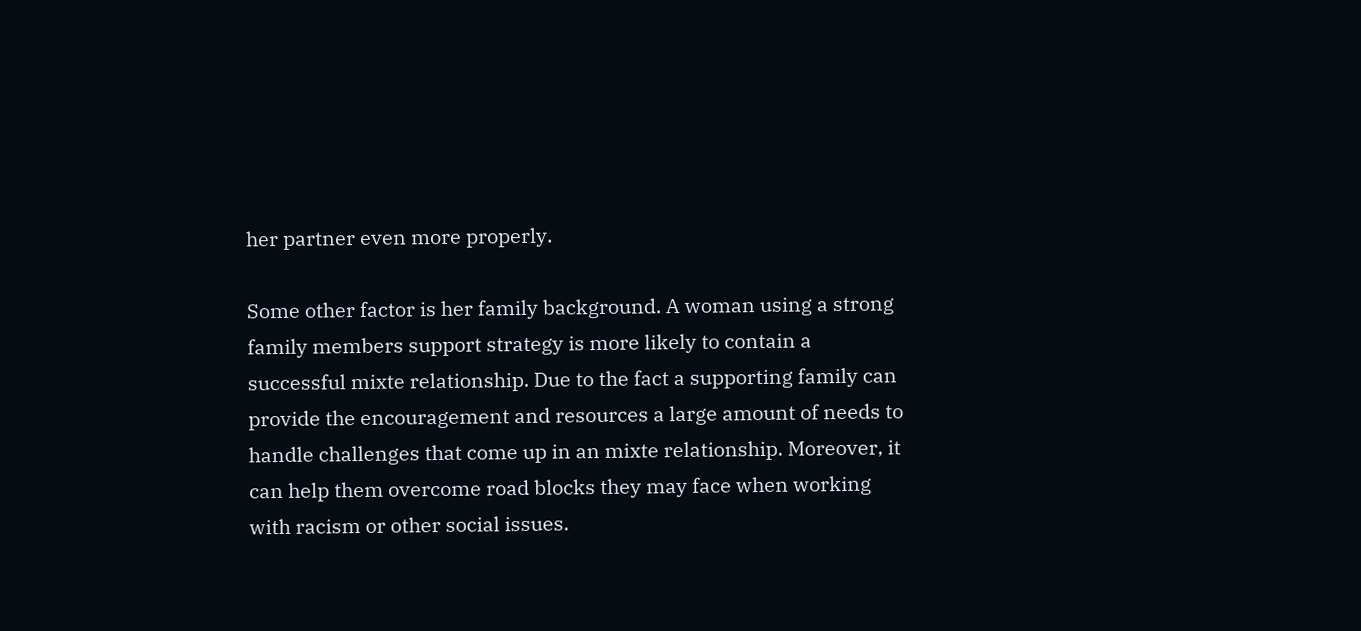her partner even more properly.

Some other factor is her family background. A woman using a strong family members support strategy is more likely to contain a successful mixte relationship. Due to the fact a supporting family can provide the encouragement and resources a large amount of needs to handle challenges that come up in an mixte relationship. Moreover, it can help them overcome road blocks they may face when working with racism or other social issues.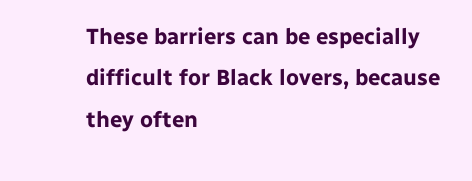These barriers can be especially difficult for Black lovers, because they often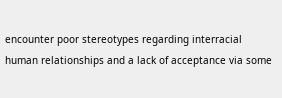encounter poor stereotypes regarding interracial human relationships and a lack of acceptance via some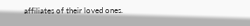affiliates of their loved ones.